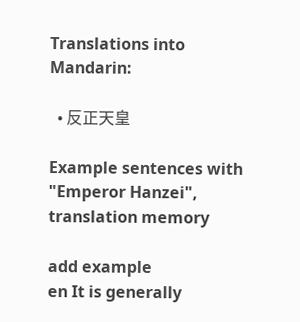Translations into Mandarin:

  • 反正天皇

Example sentences with "Emperor Hanzei", translation memory

add example
en It is generally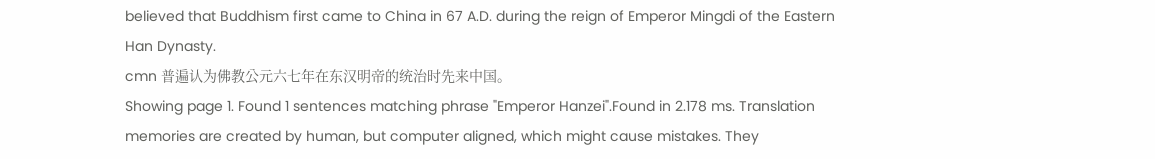believed that Buddhism first came to China in 67 A.D. during the reign of Emperor Mingdi of the Eastern Han Dynasty.
cmn 普遍认为佛教公元六七年在东汉明帝的统治时先来中国。
Showing page 1. Found 1 sentences matching phrase "Emperor Hanzei".Found in 2.178 ms. Translation memories are created by human, but computer aligned, which might cause mistakes. They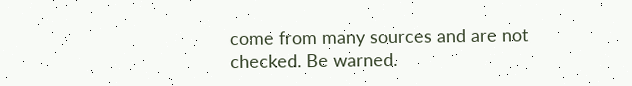come from many sources and are not checked. Be warned.